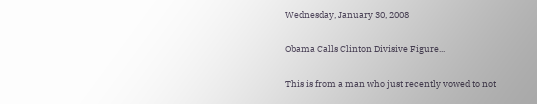Wednesday, January 30, 2008

Obama Calls Clinton Divisive Figure...

This is from a man who just recently vowed to not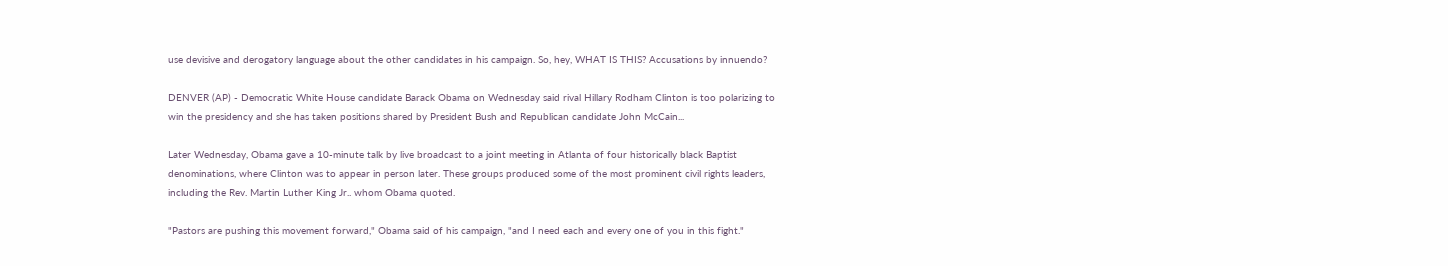use devisive and derogatory language about the other candidates in his campaign. So, hey, WHAT IS THIS? Accusations by innuendo?

DENVER (AP) - Democratic White House candidate Barack Obama on Wednesday said rival Hillary Rodham Clinton is too polarizing to win the presidency and she has taken positions shared by President Bush and Republican candidate John McCain...

Later Wednesday, Obama gave a 10-minute talk by live broadcast to a joint meeting in Atlanta of four historically black Baptist denominations, where Clinton was to appear in person later. These groups produced some of the most prominent civil rights leaders, including the Rev. Martin Luther King Jr.. whom Obama quoted.

"Pastors are pushing this movement forward," Obama said of his campaign, "and I need each and every one of you in this fight."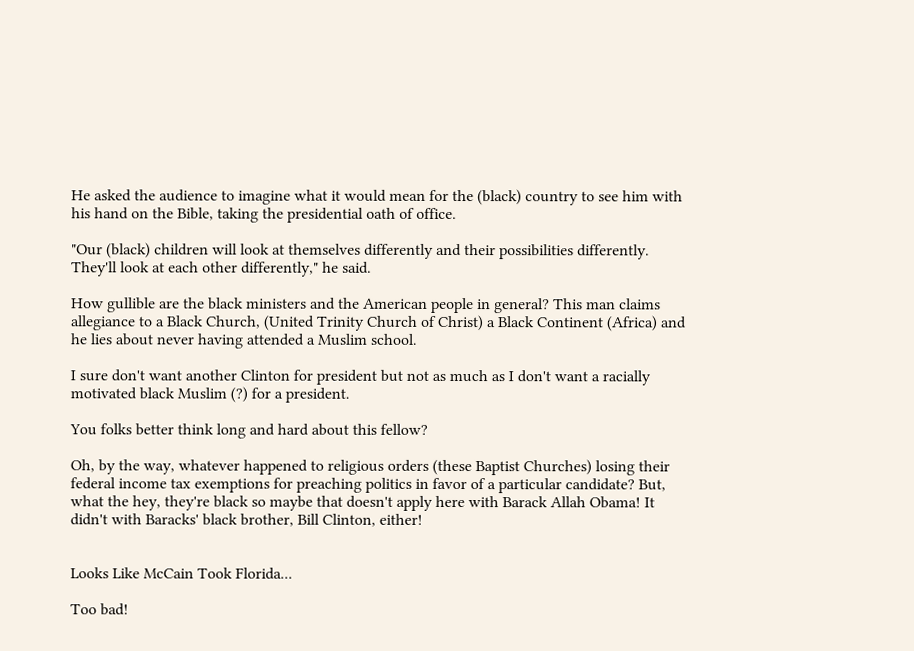He asked the audience to imagine what it would mean for the (black) country to see him with his hand on the Bible, taking the presidential oath of office.

"Our (black) children will look at themselves differently and their possibilities differently. They'll look at each other differently," he said.

How gullible are the black ministers and the American people in general? This man claims allegiance to a Black Church, (United Trinity Church of Christ) a Black Continent (Africa) and he lies about never having attended a Muslim school.

I sure don't want another Clinton for president but not as much as I don't want a racially motivated black Muslim (?) for a president.

You folks better think long and hard about this fellow?

Oh, by the way, whatever happened to religious orders (these Baptist Churches) losing their federal income tax exemptions for preaching politics in favor of a particular candidate? But, what the hey, they're black so maybe that doesn't apply here with Barack Allah Obama! It didn't with Baracks' black brother, Bill Clinton, either!


Looks Like McCain Took Florida...

Too bad!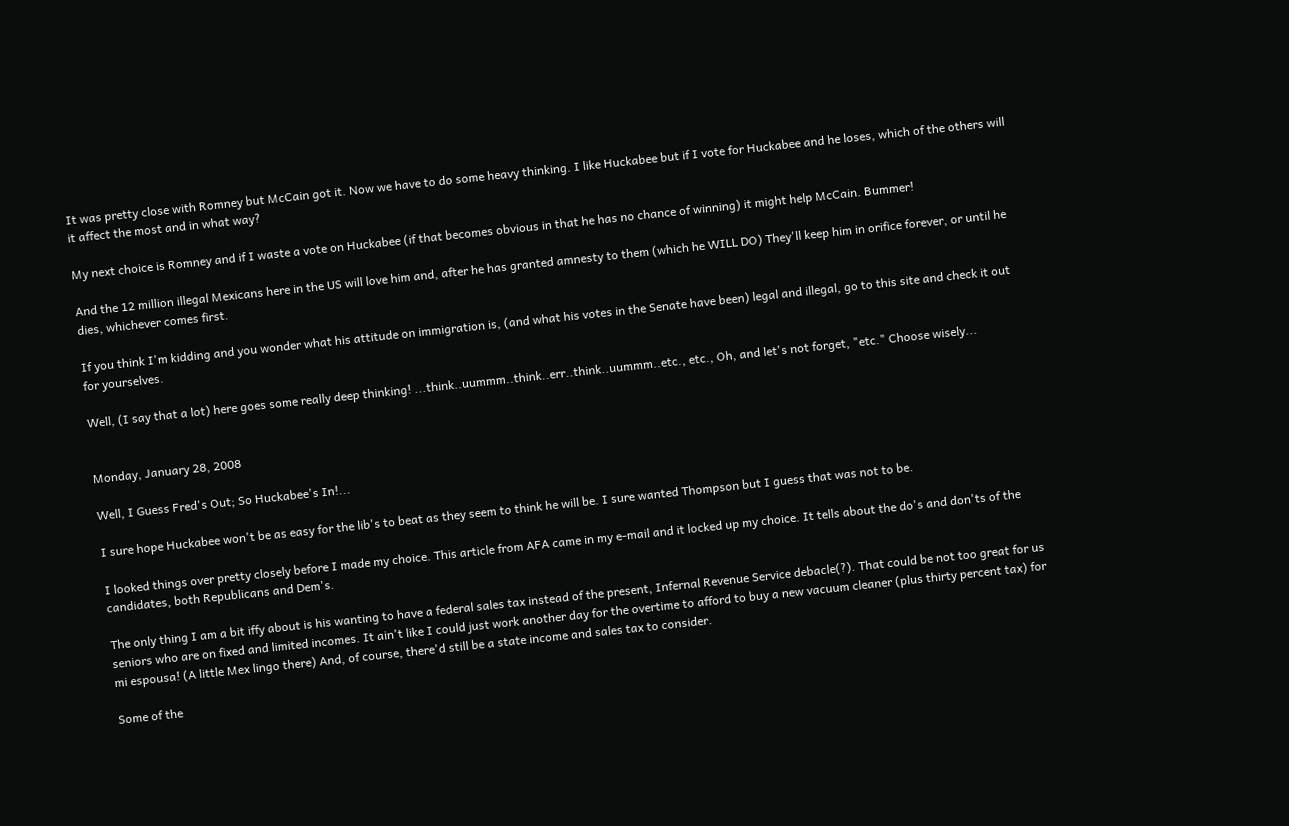It was pretty close with Romney but McCain got it. Now we have to do some heavy thinking. I like Huckabee but if I vote for Huckabee and he loses, which of the others will it affect the most and in what way?

My next choice is Romney and if I waste a vote on Huckabee (if that becomes obvious in that he has no chance of winning) it might help McCain. Bummer!

And the 12 million illegal Mexicans here in the US will love him and, after he has granted amnesty to them (which he WILL DO) They'll keep him in orifice forever, or until he dies, whichever comes first.

If you think I'm kidding and you wonder what his attitude on immigration is, (and what his votes in the Senate have been) legal and illegal, go to this site and check it out for yourselves.

Well, (I say that a lot) here goes some really deep thinking! ...think..uummm..think..err..think..uummm..etc., etc., Oh, and let's not forget, "etc." Choose wisely...


Monday, January 28, 2008

Well, I Guess Fred's Out; So Huckabee's In!...

I sure hope Huckabee won't be as easy for the lib's to beat as they seem to think he will be. I sure wanted Thompson but I guess that was not to be.

I looked things over pretty closely before I made my choice. This article from AFA came in my e-mail and it locked up my choice. It tells about the do's and don'ts of the candidates, both Republicans and Dem's.

The only thing I am a bit iffy about is his wanting to have a federal sales tax instead of the present, Infernal Revenue Service debacle(?). That could be not too great for us seniors who are on fixed and limited incomes. It ain't like I could just work another day for the overtime to afford to buy a new vacuum cleaner (plus thirty percent tax) for mi espousa! (A little Mex lingo there) And, of course, there'd still be a state income and sales tax to consider.

Some of the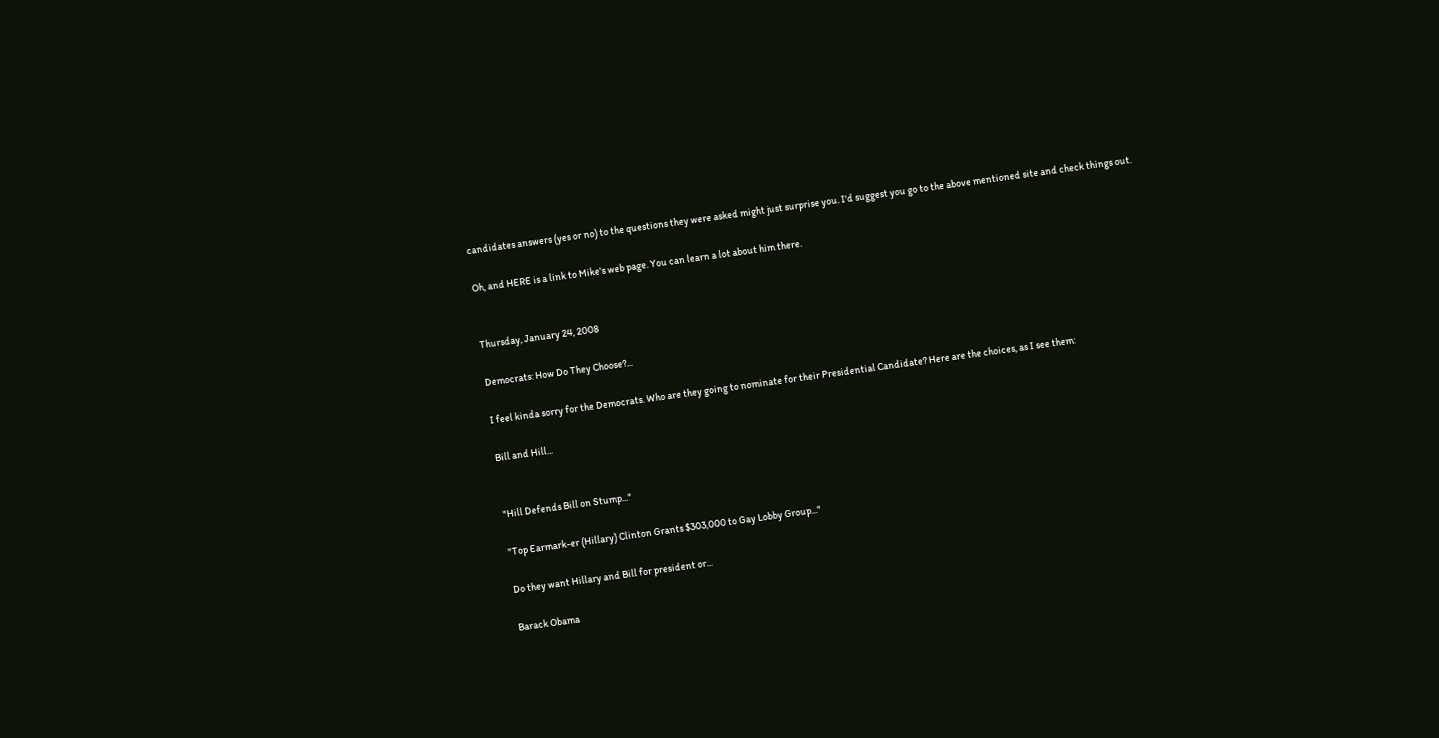candidates answers (yes or no) to the questions they were asked might just surprise you. I'd suggest you go to the above mentioned site and check things out.

Oh, and HERE is a link to Mike's web page. You can learn a lot about him there.


Thursday, January 24, 2008

Democrats: How Do They Choose?...

I feel kinda sorry for the Democrats. Who are they going to nominate for their Presidential Candidate? Here are the choices, as I see them:

Bill and Hill...


"Hill Defends Bill on Stump..."

"Top Earmark-er (Hillary) Clinton Grants $303,000 to Gay Lobby Group..."

Do they want Hillary and Bill for president or...

Barack Obama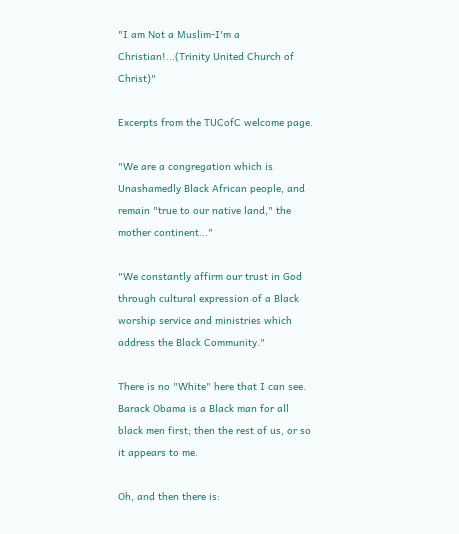"I am Not a Muslim-I'm a Christian!...(Trinity United Church of Christ)"

Excerpts from the TUCofC welcome page.

"We are a congregation which is Unashamedly Black African people, and remain "true to our native land," the mother continent..."

"We constantly affirm our trust in God through cultural expression of a Black worship service and ministries which address the Black Community."

There is no "White" here that I can see. Barack Obama is a Black man for all black men first; then the rest of us, or so it appears to me.

Oh, and then there is: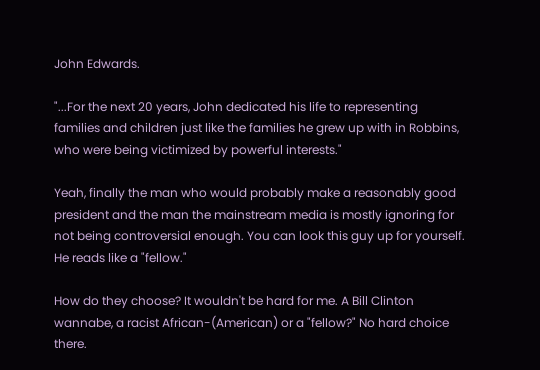John Edwards.

"...For the next 20 years, John dedicated his life to representing families and children just like the families he grew up with in Robbins, who were being victimized by powerful interests."

Yeah, finally the man who would probably make a reasonably good president and the man the mainstream media is mostly ignoring for not being controversial enough. You can look this guy up for yourself. He reads like a "fellow."

How do they choose? It wouldn't be hard for me. A Bill Clinton wannabe, a racist African-(American) or a "fellow?" No hard choice there.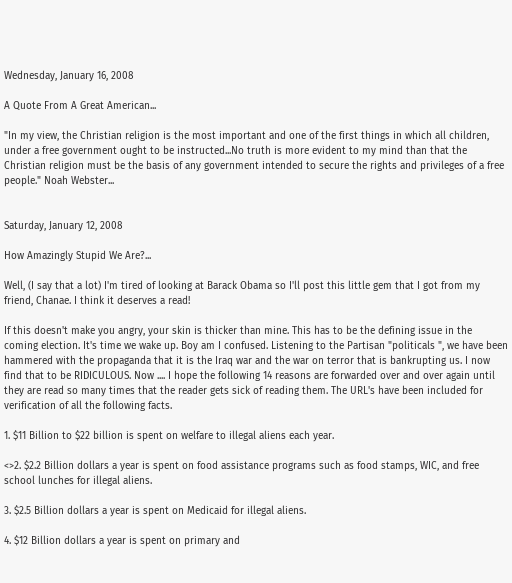Wednesday, January 16, 2008

A Quote From A Great American...

"In my view, the Christian religion is the most important and one of the first things in which all children, under a free government ought to be instructed...No truth is more evident to my mind than that the Christian religion must be the basis of any government intended to secure the rights and privileges of a free people." Noah Webster...


Saturday, January 12, 2008

How Amazingly Stupid We Are?...

Well, (I say that a lot) I'm tired of looking at Barack Obama so I'll post this little gem that I got from my friend, Chanae. I think it deserves a read!

If this doesn't make you angry, your skin is thicker than mine. This has to be the defining issue in the coming election. It's time we wake up. Boy am I confused. Listening to the Partisan "politicals ", we have been hammered with the propaganda that it is the Iraq war and the war on terror that is bankrupting us. I now find that to be RIDICULOUS. Now .... I hope the following 14 reasons are forwarded over and over again until they are read so many times that the reader gets sick of reading them. The URL's have been included for verification of all the following facts.

1. $11 Billion to $22 billion is spent on welfare to illegal aliens each year.

<>2. $2.2 Billion dollars a year is spent on food assistance programs such as food stamps, WIC, and free school lunches for illegal aliens.

3. $2.5 Billion dollars a year is spent on Medicaid for illegal aliens.

4. $12 Billion dollars a year is spent on primary and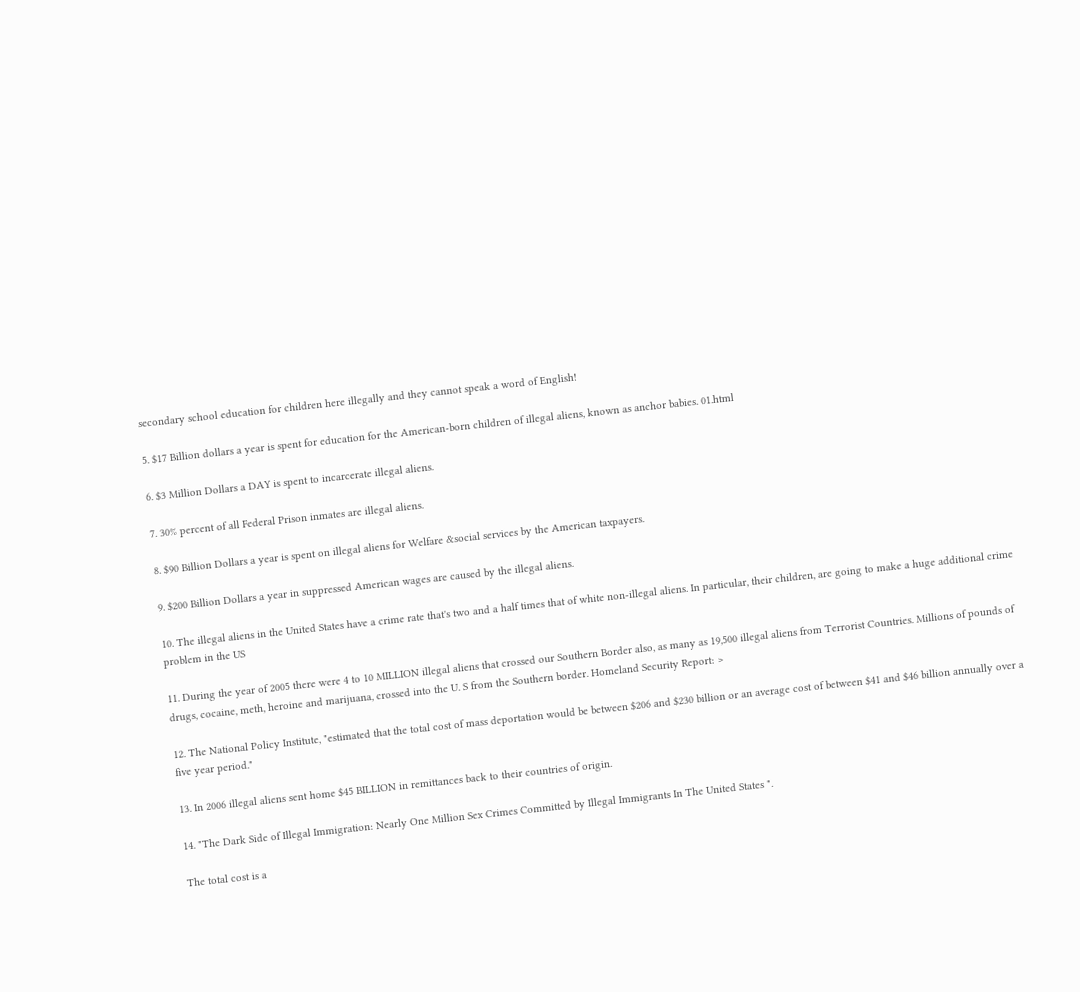secondary school education for children here illegally and they cannot speak a word of English!

5. $17 Billion dollars a year is spent for education for the American-born children of illegal aliens, known as anchor babies. 01.html

6. $3 Million Dollars a DAY is spent to incarcerate illegal aliens.

7. 30% percent of all Federal Prison inmates are illegal aliens.

8. $90 Billion Dollars a year is spent on illegal aliens for Welfare &social services by the American taxpayers.

9. $200 Billion Dollars a year in suppressed American wages are caused by the illegal aliens.

10. The illegal aliens in the United States have a crime rate that's two and a half times that of white non-illegal aliens. In particular, their children, are going to make a huge additional crime problem in the US

11. During the year of 2005 there were 4 to 10 MILLION illegal aliens that crossed our Southern Border also, as many as 19,500 illegal aliens from Terrorist Countries. Millions of pounds of drugs, cocaine, meth, heroine and marijuana, crossed into the U. S from the Southern border. Homeland Security Report: >

12. The National Policy Institute, "estimated that the total cost of mass deportation would be between $206 and $230 billion or an average cost of between $41 and $46 billion annually over a five year period."

13. In 2006 illegal aliens sent home $45 BILLION in remittances back to their countries of origin.

14. "The Dark Side of Illegal Immigration: Nearly One Million Sex Crimes Committed by Illegal Immigrants In The United States ".

The total cost is a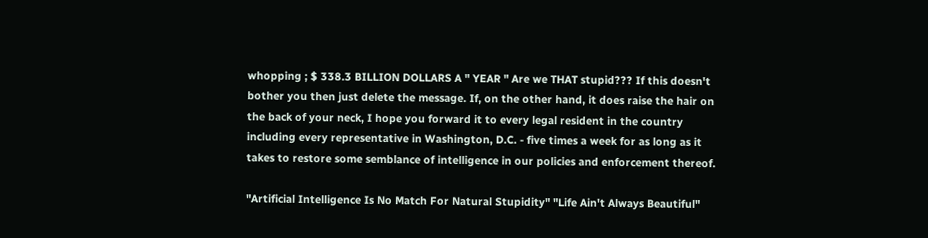whopping ; $ 338.3 BILLION DOLLARS A " YEAR " Are we THAT stupid??? If this doesn't bother you then just delete the message. If, on the other hand, it does raise the hair on the back of your neck, I hope you forward it to every legal resident in the country including every representative in Washington, D.C. - five times a week for as long as it takes to restore some semblance of intelligence in our policies and enforcement thereof.

"Artificial Intelligence Is No Match For Natural Stupidity" "Life Ain't Always Beautiful"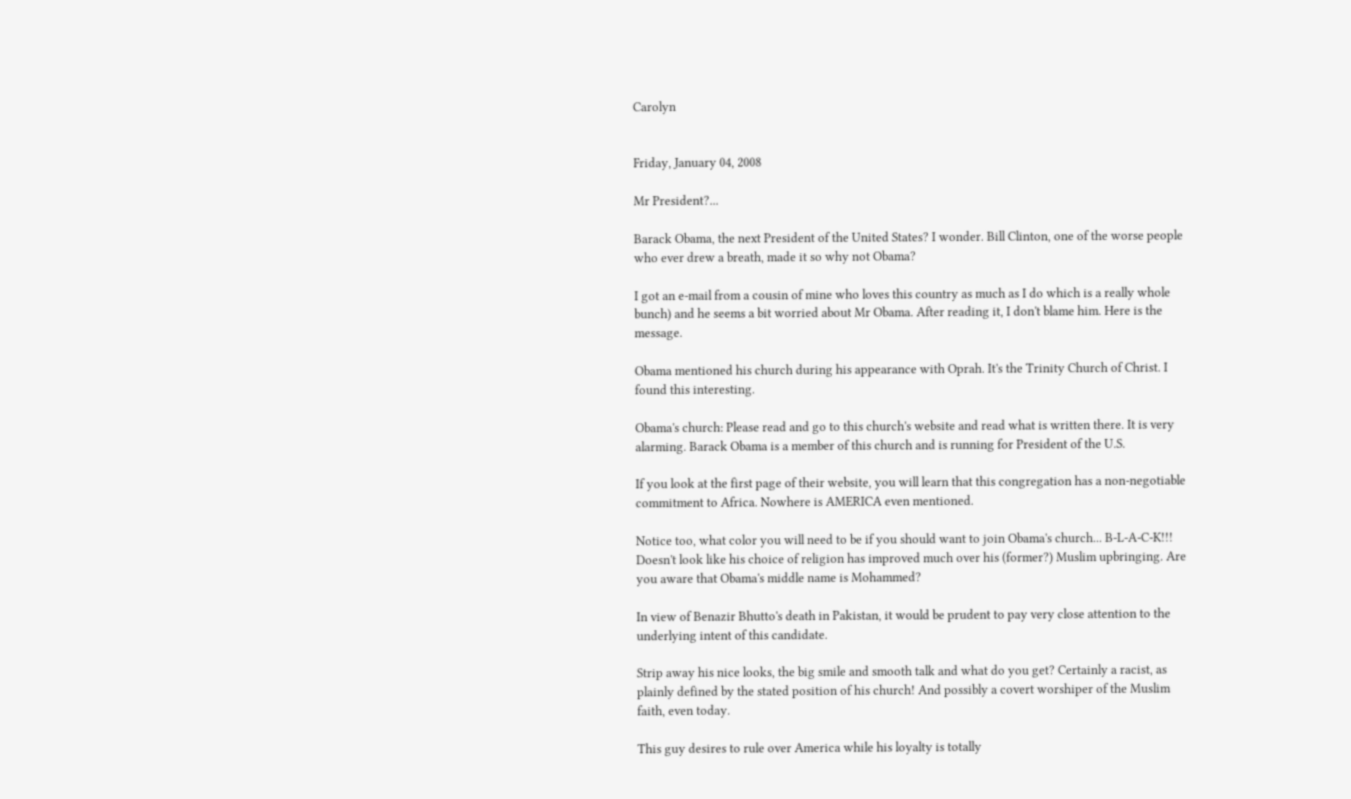Carolyn


Friday, January 04, 2008

Mr President?...

Barack Obama, the next President of the United States? I wonder. Bill Clinton, one of the worse people who ever drew a breath, made it so why not Obama?

I got an e-mail from a cousin of mine who loves this country as much as I do which is a really whole bunch) and he seems a bit worried about Mr Obama. After reading it, I don't blame him. Here is the message.

Obama mentioned his church during his appearance with Oprah. It's the Trinity Church of Christ. I found this interesting.

Obama's church: Please read and go to this church's website and read what is written there. It is very alarming. Barack Obama is a member of this church and is running for President of the U.S.

If you look at the first page of their website, you will learn that this congregation has a non-negotiable commitment to Africa. Nowhere is AMERICA even mentioned.

Notice too, what color you will need to be if you should want to join Obama's church... B-L-A-C-K!!! Doesn't look like his choice of religion has improved much over his (former?) Muslim upbringing. Are you aware that Obama's middle name is Mohammed?

In view of Benazir Bhutto's death in Pakistan, it would be prudent to pay very close attention to the underlying intent of this candidate.

Strip away his nice looks, the big smile and smooth talk and what do you get? Certainly a racist, as plainly defined by the stated position of his church! And possibly a covert worshiper of the Muslim faith, even today.

This guy desires to rule over America while his loyalty is totally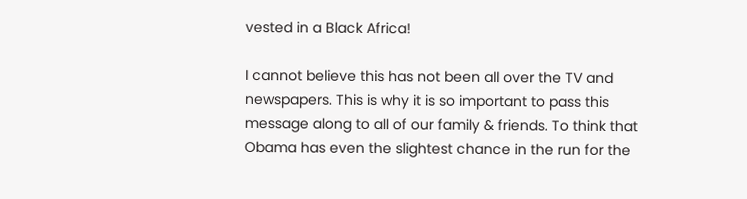vested in a Black Africa!

I cannot believe this has not been all over the TV and newspapers. This is why it is so important to pass this message along to all of our family & friends. To think that Obama has even the slightest chance in the run for the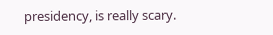presidency, is really scary.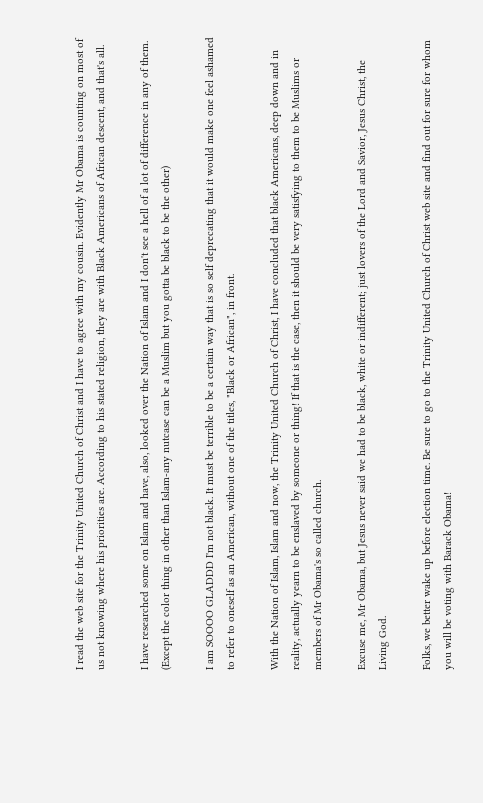I read the web site for the Trinity United Church of Christ and I have to agree with my cousin. Evidently Mr Obama is counting on most of us not knowing where his priorities are. According to his stated religion, they are with Black Americans of African descent, and that's all.

I have researched some on Islam and have, also, looked over the Nation of Islam and I don't see a hell of a lot of difference in any of them. (Except the color thing in other than Islam-any nutcase can be a Muslim but you gotta be black to be the other)

I am SOOOO GLADDD I'm not black. It must be terrible to be a certain way that is so self deprecating that it would make one feel ashamed to refer to oneself as an American, without one of the titles, "Black or African", in front.

With the Nation of Islam, Islam and now, the Trinity United Church of Christ, I have concluded that black Americans, deep down and in reality, actually yearn to be enslaved by someone or thing! If that is the case, then it should be very satisfying to them to be Muslims or members of Mr Obama's so called church.

Excuse me, Mr Obama, but Jesus never said we had to be black, white or indifferent; just lovers of the Lord and Savior, Jesus Christ, the Living God.

Folks, we better wake up before election time. Be sure to go to the Trinity United Church of Christ web site and find out for sure for whom you will be voting with Barack Obama!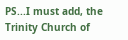PS...I must add, the Trinity Church of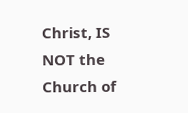Christ, IS NOT the Church of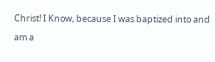Christ! I Know, because I was baptized into and am a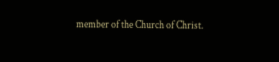member of the Church of Christ.